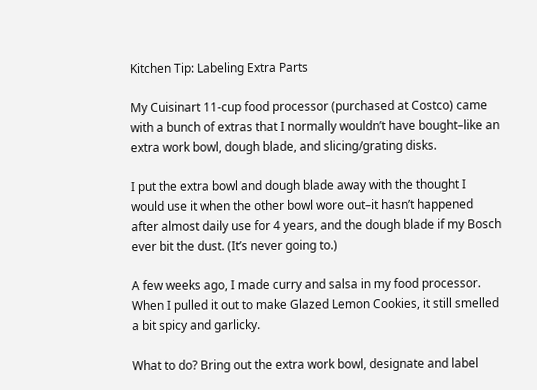Kitchen Tip: Labeling Extra Parts

My Cuisinart 11-cup food processor (purchased at Costco) came with a bunch of extras that I normally wouldn’t have bought–like an extra work bowl, dough blade, and slicing/grating disks.

I put the extra bowl and dough blade away with the thought I would use it when the other bowl wore out–it hasn’t happened after almost daily use for 4 years, and the dough blade if my Bosch ever bit the dust. (It’s never going to.)

A few weeks ago, I made curry and salsa in my food processor. When I pulled it out to make Glazed Lemon Cookies, it still smelled a bit spicy and garlicky.

What to do? Bring out the extra work bowl, designate and label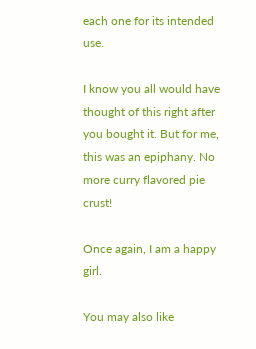each one for its intended use.

I know you all would have thought of this right after you bought it. But for me, this was an epiphany. No more curry flavored pie crust!

Once again, I am a happy girl.

You may also like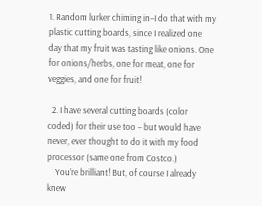1. Random lurker chiming in–I do that with my plastic cutting boards, since I realized one day that my fruit was tasting like onions. One for onions/herbs, one for meat, one for veggies, and one for fruit!

  2. I have several cutting boards (color coded) for their use too – but would have never, ever thought to do it with my food processor (same one from Costco.)
    You’re brilliant! But, of course I already knew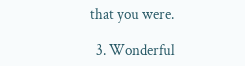that you were.

  3. Wonderful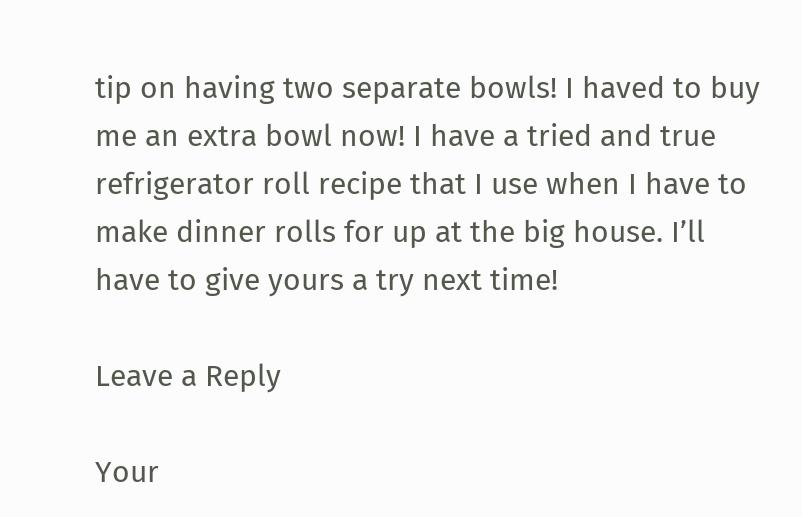tip on having two separate bowls! I haved to buy me an extra bowl now! I have a tried and true refrigerator roll recipe that I use when I have to make dinner rolls for up at the big house. I’ll have to give yours a try next time!

Leave a Reply

Your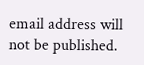email address will not be published.